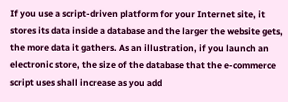If you use a script-driven platform for your Internet site, it stores its data inside a database and the larger the website gets, the more data it gathers. As an illustration, if you launch an electronic store, the size of the database that the e-commerce script uses shall increase as you add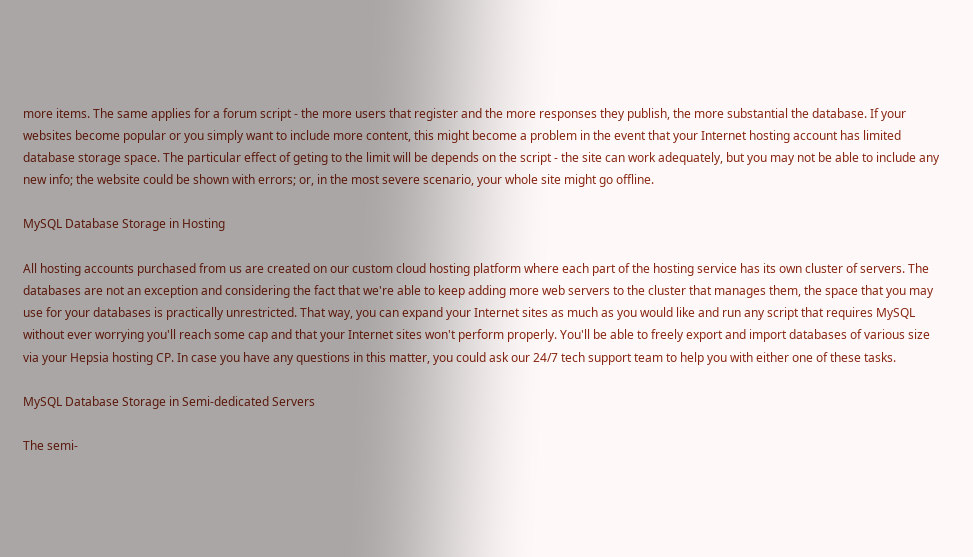more items. The same applies for a forum script - the more users that register and the more responses they publish, the more substantial the database. If your websites become popular or you simply want to include more content, this might become a problem in the event that your Internet hosting account has limited database storage space. The particular effect of geting to the limit will be depends on the script - the site can work adequately, but you may not be able to include any new info; the website could be shown with errors; or, in the most severe scenario, your whole site might go offline.

MySQL Database Storage in Hosting

All hosting accounts purchased from us are created on our custom cloud hosting platform where each part of the hosting service has its own cluster of servers. The databases are not an exception and considering the fact that we're able to keep adding more web servers to the cluster that manages them, the space that you may use for your databases is practically unrestricted. That way, you can expand your Internet sites as much as you would like and run any script that requires MySQL without ever worrying you'll reach some cap and that your Internet sites won't perform properly. You'll be able to freely export and import databases of various size via your Hepsia hosting CP. In case you have any questions in this matter, you could ask our 24/7 tech support team to help you with either one of these tasks.

MySQL Database Storage in Semi-dedicated Servers

The semi-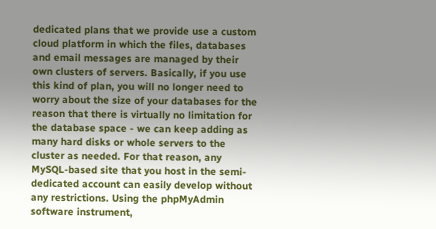dedicated plans that we provide use a custom cloud platform in which the files, databases and email messages are managed by their own clusters of servers. Basically, if you use this kind of plan, you will no longer need to worry about the size of your databases for the reason that there is virtually no limitation for the database space - we can keep adding as many hard disks or whole servers to the cluster as needed. For that reason, any MySQL-based site that you host in the semi-dedicated account can easily develop without any restrictions. Using the phpMyAdmin software instrument,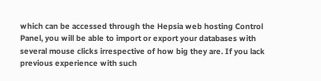which can be accessed through the Hepsia web hosting Control Panel, you will be able to import or export your databases with several mouse clicks irrespective of how big they are. If you lack previous experience with such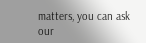matters, you can ask our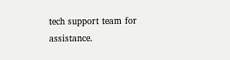tech support team for assistance.